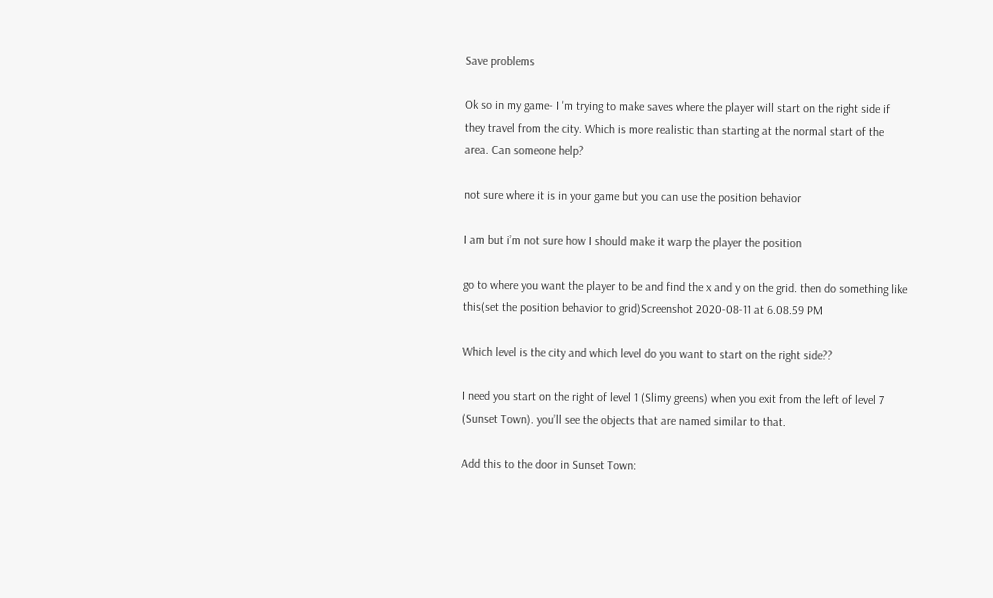Save problems

Ok so in my game- I 'm trying to make saves where the player will start on the right side if they travel from the city. Which is more realistic than starting at the normal start of the area. Can someone help?

not sure where it is in your game but you can use the position behavior

I am but i’m not sure how I should make it warp the player the position

go to where you want the player to be and find the x and y on the grid. then do something like this(set the position behavior to grid)Screenshot 2020-08-11 at 6.08.59 PM

Which level is the city and which level do you want to start on the right side??

I need you start on the right of level 1 (Slimy greens) when you exit from the left of level 7 (Sunset Town). you’ll see the objects that are named similar to that.

Add this to the door in Sunset Town: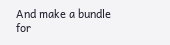And make a bundle for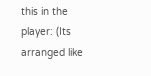this in the player: (Its arranged like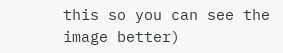this so you can see the image better)